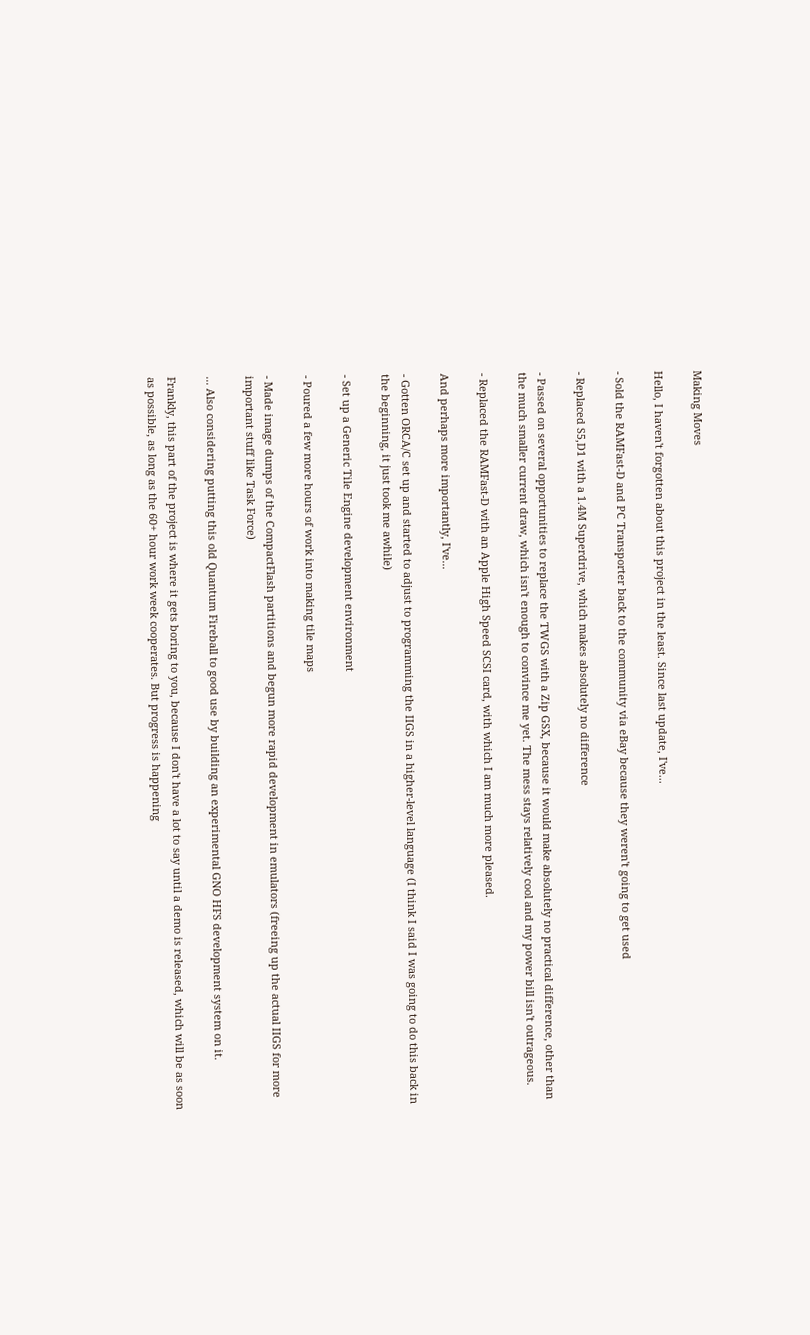Making Moves

Hello, I haven't forgotten about this project in the least. Since last update, I've...

- Sold the RAMFast-D and PC Transporter back to the community via eBay because they weren't going to get used

- Replaced S5,D1 with a 1.4M Superdrive, which makes absolutely no difference

- Passed on several opportunities to replace the TWGS with a Zip GSX, because it would make absolutely no practical difference, other than the much smaller current draw, which isn't enough to convince me yet. The mess stays relatively cool and my power bill isn't outrageous.

- Replaced the RAMFast-D with an Apple High Speed SCSI card, with which I am much more pleased.

And perhaps more importantly, I've...

- Gotten ORCA/C set up and started to adjust to programming the IIGS in a higher-level language (I think I said I was going to do this back in the beginning, it just took me awhile)

- Set up a Generic Tile Engine development environment

- Poured a few more hours of work into making tile maps

- Made image dumps of the CompactFlash partitions and begun more rapid development in emulators (freeing up the actual IIGS for more important stuff like Task Force)

... Also considering putting this old Quantum Fireball to good use by building an experimental GNO HFS development system on it.

Frankly, this part of the project is where it gets boring to you, because I don't have a lot to say until a demo is released, which will be as soon as possible, as long as the 60+ hour work week cooperates. But progress is happening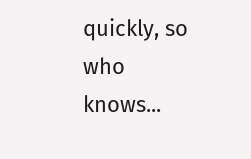quickly, so who knows...